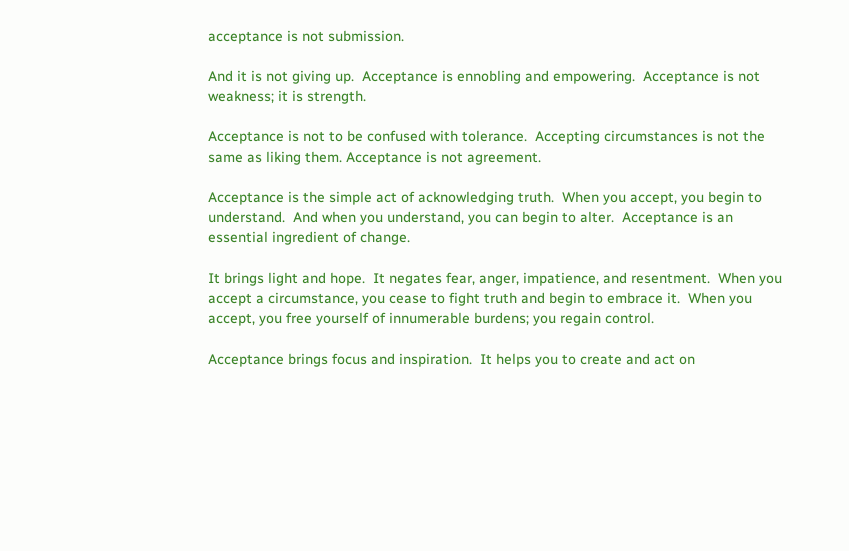acceptance is not submission.

And it is not giving up.  Acceptance is ennobling and empowering.  Acceptance is not weakness; it is strength.

Acceptance is not to be confused with tolerance.  Accepting circumstances is not the same as liking them. Acceptance is not agreement.

Acceptance is the simple act of acknowledging truth.  When you accept, you begin to understand.  And when you understand, you can begin to alter.  Acceptance is an essential ingredient of change.

It brings light and hope.  It negates fear, anger, impatience, and resentment.  When you accept a circumstance, you cease to fight truth and begin to embrace it.  When you accept, you free yourself of innumerable burdens; you regain control.

Acceptance brings focus and inspiration.  It helps you to create and act on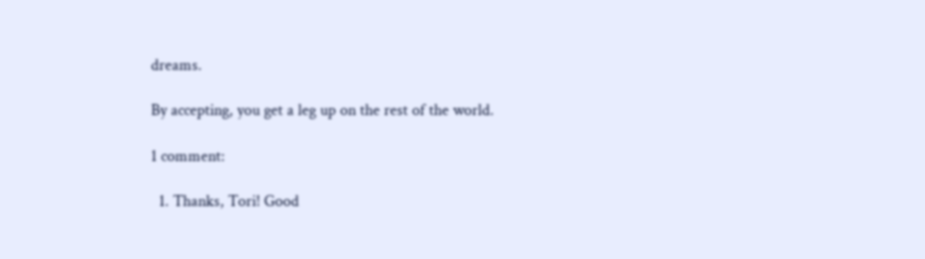dreams.

By accepting, you get a leg up on the rest of the world.

1 comment:

  1. Thanks, Tori! Good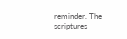reminder. The scriptures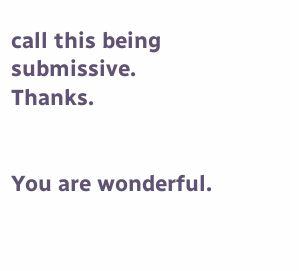call this being submissive. Thanks.


You are wonderful.